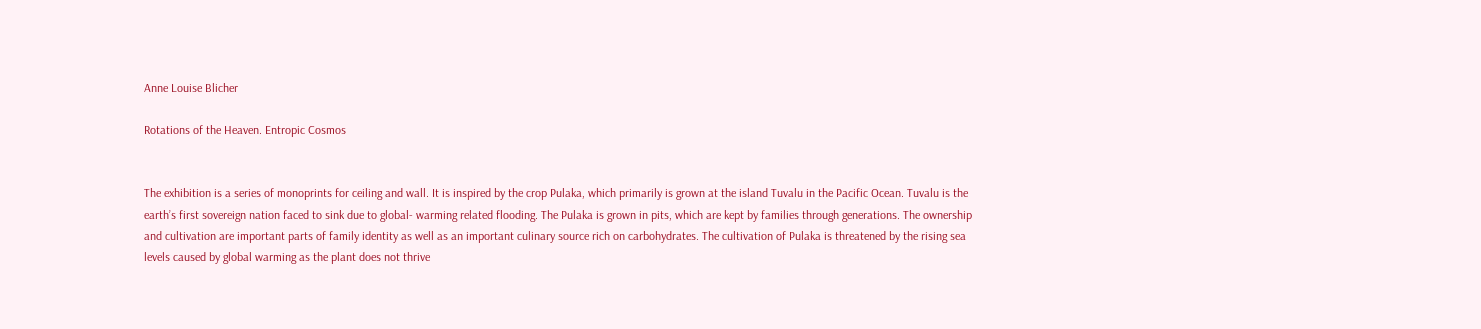Anne Louise Blicher

Rotations of the Heaven. Entropic Cosmos


The exhibition is a series of monoprints for ceiling and wall. It is inspired by the crop Pulaka, which primarily is grown at the island Tuvalu in the Pacific Ocean. Tuvalu is the earth’s first sovereign nation faced to sink due to global- warming related flooding. The Pulaka is grown in pits, which are kept by families through generations. The ownership and cultivation are important parts of family identity as well as an important culinary source rich on carbohydrates. The cultivation of Pulaka is threatened by the rising sea levels caused by global warming as the plant does not thrive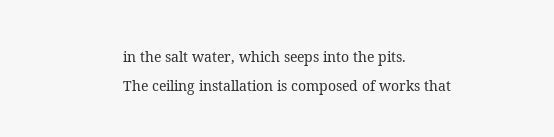in the salt water, which seeps into the pits.
The ceiling installation is composed of works that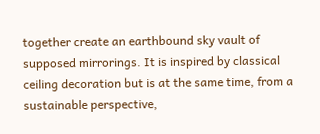together create an earthbound sky vault of supposed mirrorings. It is inspired by classical ceiling decoration but is at the same time, from a sustainable perspective,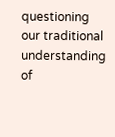questioning our traditional understanding of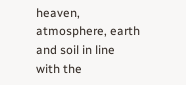heaven, atmosphere, earth and soil in line with the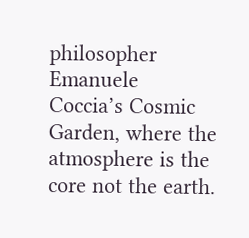philosopher Emanuele Coccia’s Cosmic Garden, where the atmosphere is the core not the earth.